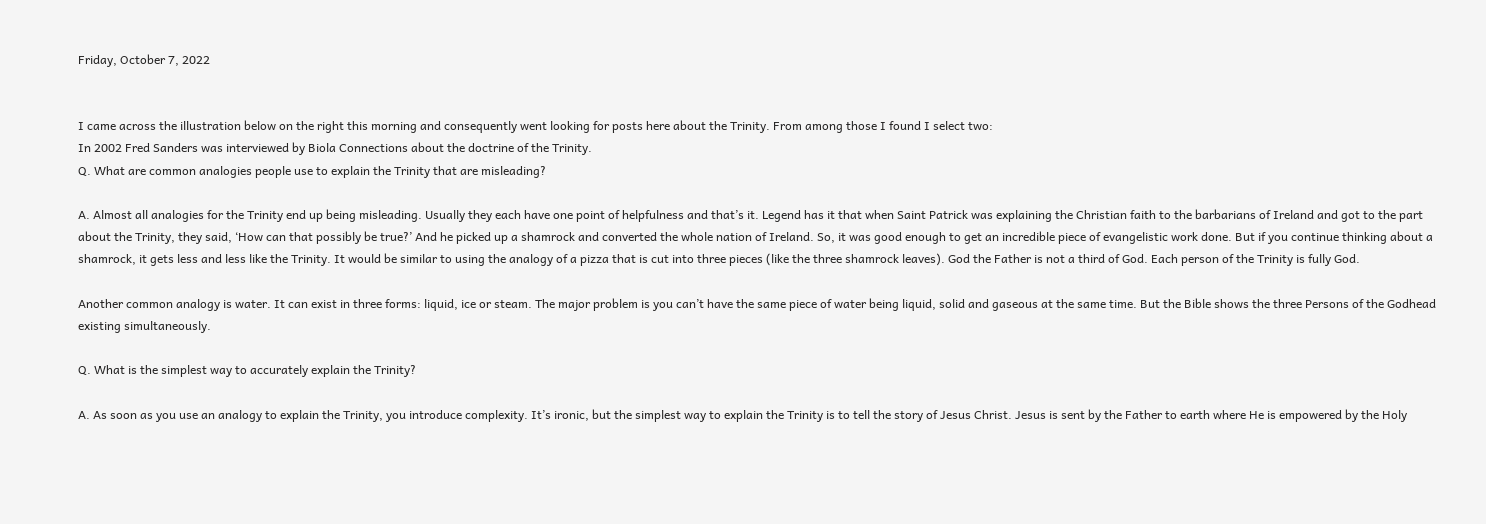Friday, October 7, 2022


I came across the illustration below on the right this morning and consequently went looking for posts here about the Trinity. From among those I found I select two:
In 2002 Fred Sanders was interviewed by Biola Connections about the doctrine of the Trinity.
Q. What are common analogies people use to explain the Trinity that are misleading?

A. Almost all analogies for the Trinity end up being misleading. Usually they each have one point of helpfulness and that’s it. Legend has it that when Saint Patrick was explaining the Christian faith to the barbarians of Ireland and got to the part about the Trinity, they said, ‘How can that possibly be true?’ And he picked up a shamrock and converted the whole nation of Ireland. So, it was good enough to get an incredible piece of evangelistic work done. But if you continue thinking about a shamrock, it gets less and less like the Trinity. It would be similar to using the analogy of a pizza that is cut into three pieces (like the three shamrock leaves). God the Father is not a third of God. Each person of the Trinity is fully God.

Another common analogy is water. It can exist in three forms: liquid, ice or steam. The major problem is you can’t have the same piece of water being liquid, solid and gaseous at the same time. But the Bible shows the three Persons of the Godhead existing simultaneously.

Q. What is the simplest way to accurately explain the Trinity?

A. As soon as you use an analogy to explain the Trinity, you introduce complexity. It’s ironic, but the simplest way to explain the Trinity is to tell the story of Jesus Christ. Jesus is sent by the Father to earth where He is empowered by the Holy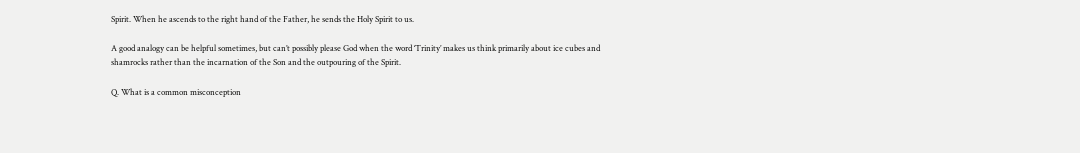Spirit. When he ascends to the right hand of the Father, he sends the Holy Spirit to us.

A good analogy can be helpful sometimes, but can’t possibly please God when the word ‘Trinity’ makes us think primarily about ice cubes and shamrocks rather than the incarnation of the Son and the outpouring of the Spirit.

Q. What is a common misconception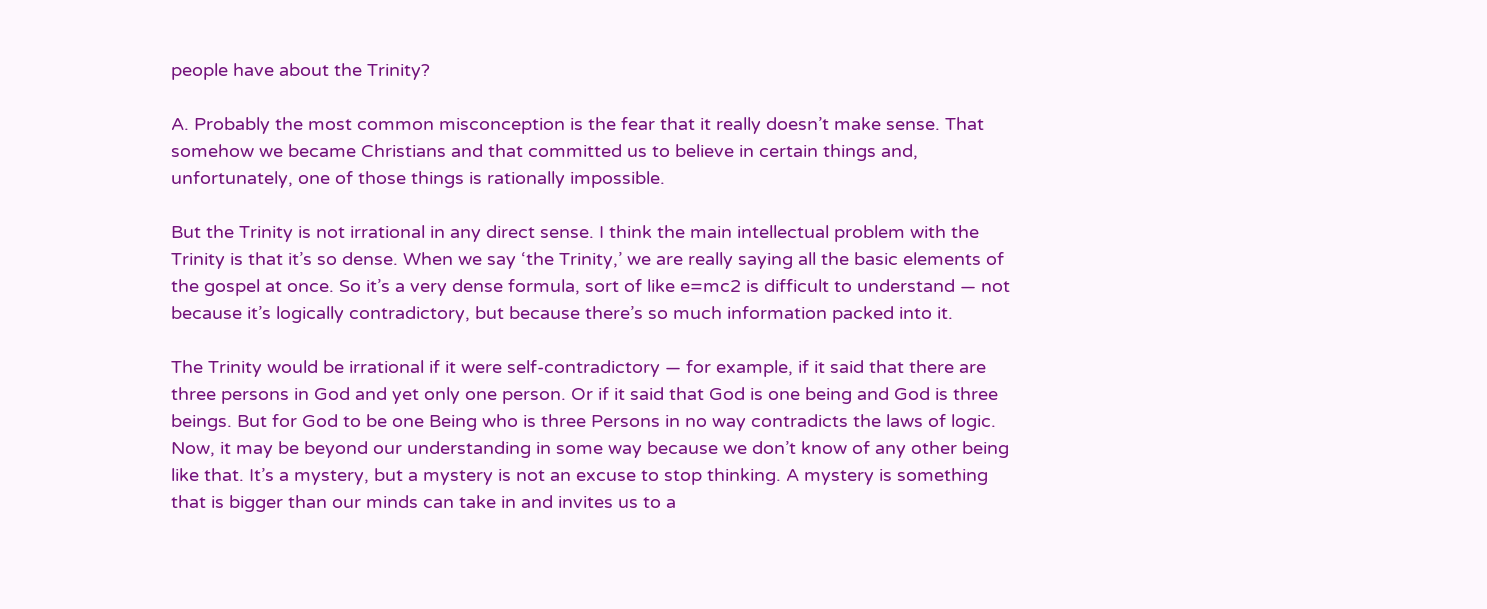people have about the Trinity?

A. Probably the most common misconception is the fear that it really doesn’t make sense. That somehow we became Christians and that committed us to believe in certain things and, unfortunately, one of those things is rationally impossible.

But the Trinity is not irrational in any direct sense. I think the main intellectual problem with the Trinity is that it’s so dense. When we say ‘the Trinity,’ we are really saying all the basic elements of the gospel at once. So it’s a very dense formula, sort of like e=mc2 is difficult to understand — not because it’s logically contradictory, but because there’s so much information packed into it.

The Trinity would be irrational if it were self-contradictory — for example, if it said that there are three persons in God and yet only one person. Or if it said that God is one being and God is three beings. But for God to be one Being who is three Persons in no way contradicts the laws of logic. Now, it may be beyond our understanding in some way because we don’t know of any other being like that. It’s a mystery, but a mystery is not an excuse to stop thinking. A mystery is something that is bigger than our minds can take in and invites us to a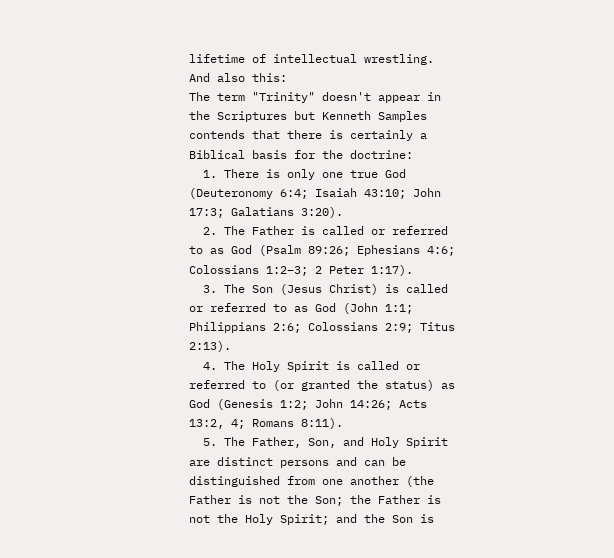lifetime of intellectual wrestling.
And also this:
The term "Trinity" doesn't appear in the Scriptures but Kenneth Samples contends that there is certainly a Biblical basis for the doctrine:
  1. There is only one true God (Deuteronomy 6:4; Isaiah 43:10; John 17:3; Galatians 3:20).
  2. The Father is called or referred to as God (Psalm 89:26; Ephesians 4:6; Colossians 1:2–3; 2 Peter 1:17).
  3. The Son (Jesus Christ) is called or referred to as God (John 1:1; Philippians 2:6; Colossians 2:9; Titus 2:13).
  4. The Holy Spirit is called or referred to (or granted the status) as God (Genesis 1:2; John 14:26; Acts 13:2, 4; Romans 8:11).
  5. The Father, Son, and Holy Spirit are distinct persons and can be distinguished from one another (the Father is not the Son; the Father is not the Holy Spirit; and the Son is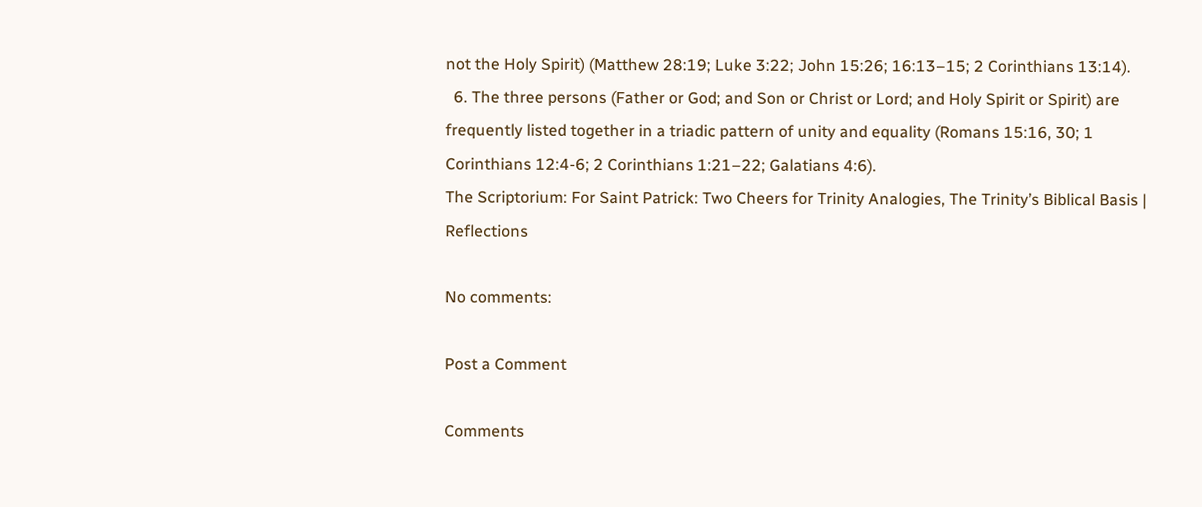not the Holy Spirit) (Matthew 28:19; Luke 3:22; John 15:26; 16:13–15; 2 Corinthians 13:14).
  6. The three persons (Father or God; and Son or Christ or Lord; and Holy Spirit or Spirit) are frequently listed together in a triadic pattern of unity and equality (Romans 15:16, 30; 1 Corinthians 12:4-6; 2 Corinthians 1:21–22; Galatians 4:6).
The Scriptorium: For Saint Patrick: Two Cheers for Trinity Analogies, The Trinity’s Biblical Basis | Reflections

No comments:

Post a Comment

Comments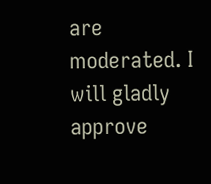are moderated. I will gladly approve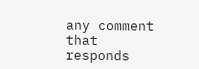any comment that responds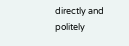directly and politely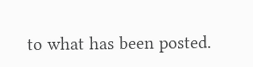to what has been posted.